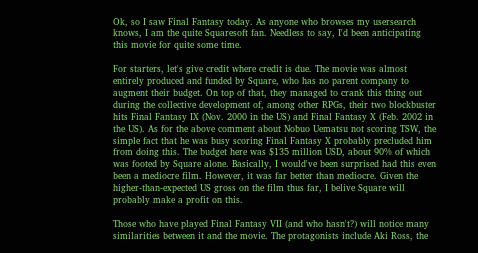Ok, so I saw Final Fantasy today. As anyone who browses my usersearch knows, I am the quite Squaresoft fan. Needless to say, I'd been anticipating this movie for quite some time.

For starters, let's give credit where credit is due. The movie was almost entirely produced and funded by Square, who has no parent company to augment their budget. On top of that, they managed to crank this thing out during the collective development of, among other RPGs, their two blockbuster hits Final Fantasy IX (Nov. 2000 in the US) and Final Fantasy X (Feb. 2002 in the US). As for the above comment about Nobuo Uematsu not scoring TSW, the simple fact that he was busy scoring Final Fantasy X probably precluded him from doing this. The budget here was $135 million USD, about 90% of which was footed by Square alone. Basically, I would've been surprised had this even been a mediocre film. However, it was far better than mediocre. Given the higher-than-expected US gross on the film thus far, I belive Square will probably make a profit on this.

Those who have played Final Fantasy VII (and who hasn't?) will notice many similarities between it and the movie. The protagonists include Aki Ross, the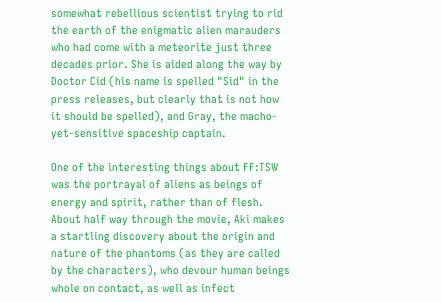somewhat rebellious scientist trying to rid the earth of the enigmatic alien marauders who had come with a meteorite just three decades prior. She is aided along the way by Doctor Cid (his name is spelled "Sid" in the press releases, but clearly that is not how it should be spelled), and Gray, the macho-yet-sensitive spaceship captain.

One of the interesting things about FF:TSW was the portrayal of aliens as beings of energy and spirit, rather than of flesh. About half way through the movie, Aki makes a startling discovery about the origin and nature of the phantoms (as they are called by the characters), who devour human beings whole on contact, as well as infect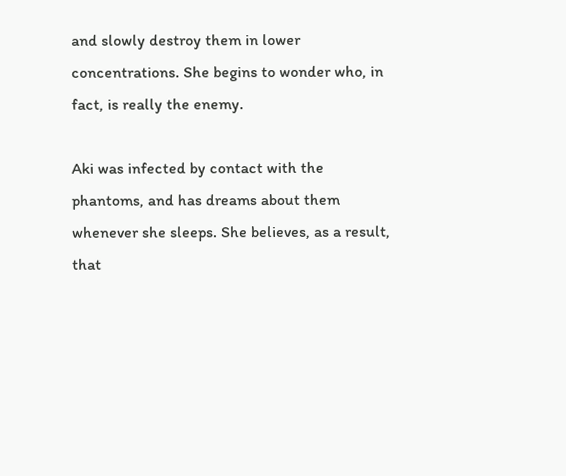and slowly destroy them in lower concentrations. She begins to wonder who, in fact, is really the enemy.

Aki was infected by contact with the phantoms, and has dreams about them whenever she sleeps. She believes, as a result, that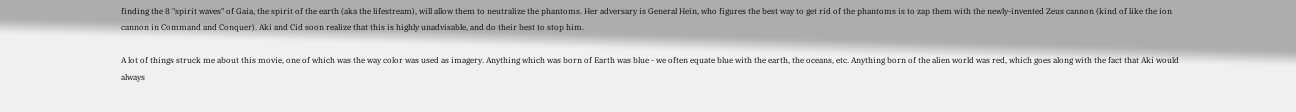finding the 8 "spirit waves" of Gaia, the spirit of the earth (aka the lifestream), will allow them to neutralize the phantoms. Her adversary is General Hein, who figures the best way to get rid of the phantoms is to zap them with the newly-invented Zeus cannon (kind of like the ion cannon in Command and Conquer). Aki and Cid soon realize that this is highly unadvisable, and do their best to stop him.

A lot of things struck me about this movie, one of which was the way color was used as imagery. Anything which was born of Earth was blue - we often equate blue with the earth, the oceans, etc. Anything born of the alien world was red, which goes along with the fact that Aki would always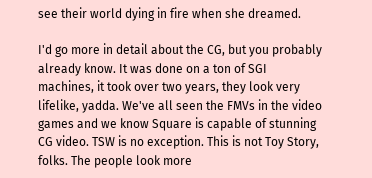see their world dying in fire when she dreamed.

I'd go more in detail about the CG, but you probably already know. It was done on a ton of SGI machines, it took over two years, they look very lifelike, yadda. We've all seen the FMVs in the video games and we know Square is capable of stunning CG video. TSW is no exception. This is not Toy Story, folks. The people look more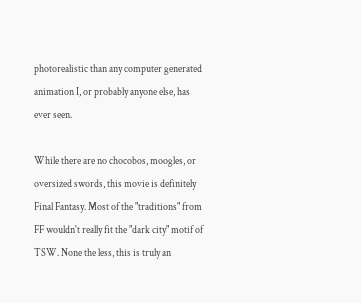photorealistic than any computer generated animation I, or probably anyone else, has ever seen.

While there are no chocobos, moogles, or oversized swords, this movie is definitely Final Fantasy. Most of the "traditions" from FF wouldn't really fit the "dark city" motif of TSW. None the less, this is truly an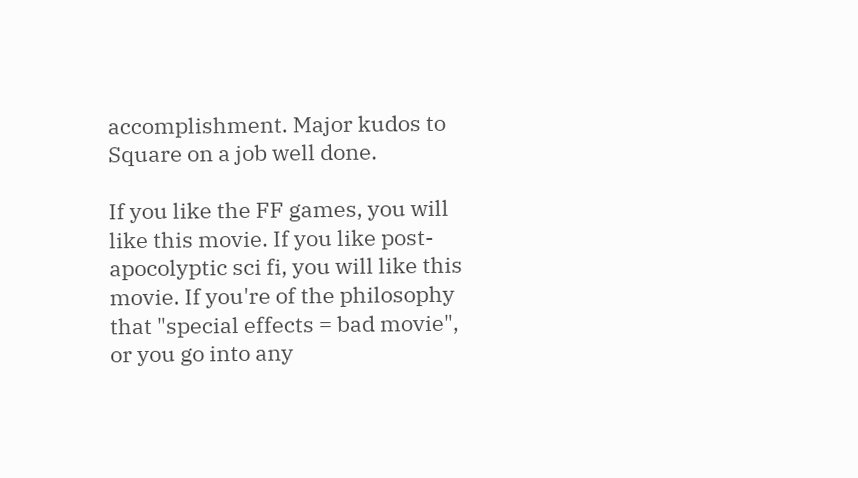accomplishment. Major kudos to Square on a job well done.

If you like the FF games, you will like this movie. If you like post-apocolyptic sci fi, you will like this movie. If you're of the philosophy that "special effects = bad movie", or you go into any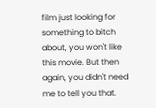film just looking for something to bitch about, you won't like this movie. But then again, you didn't need me to tell you that.